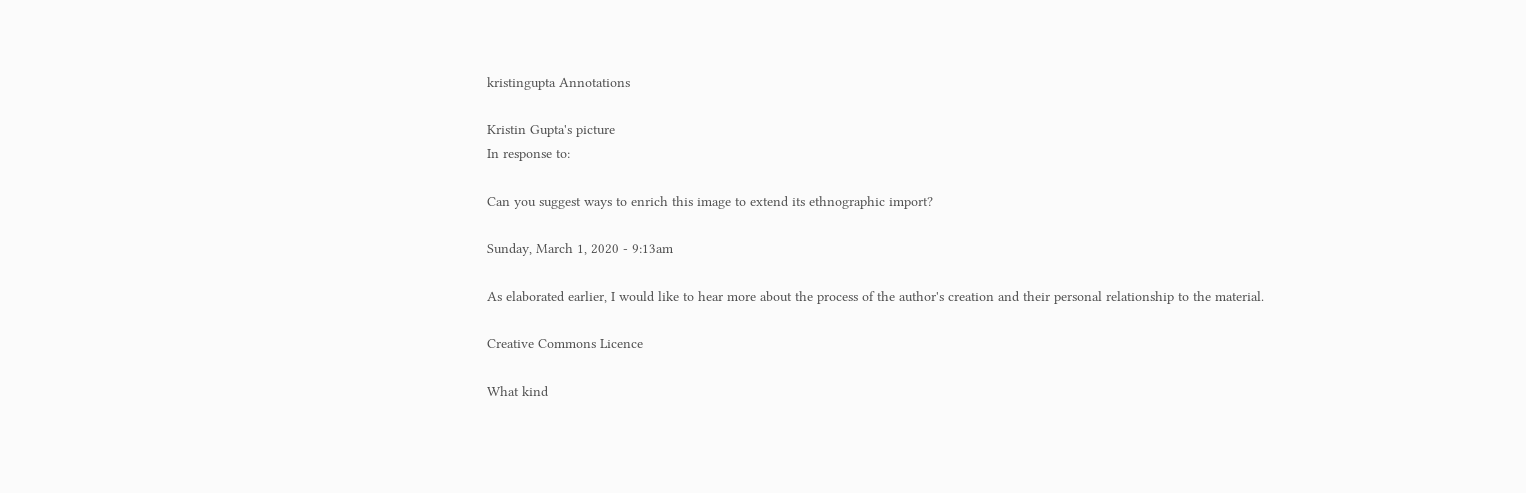kristingupta Annotations

Kristin Gupta's picture
In response to:

Can you suggest ways to enrich this image to extend its ethnographic import?

Sunday, March 1, 2020 - 9:13am

As elaborated earlier, I would like to hear more about the process of the author's creation and their personal relationship to the material.

Creative Commons Licence

What kind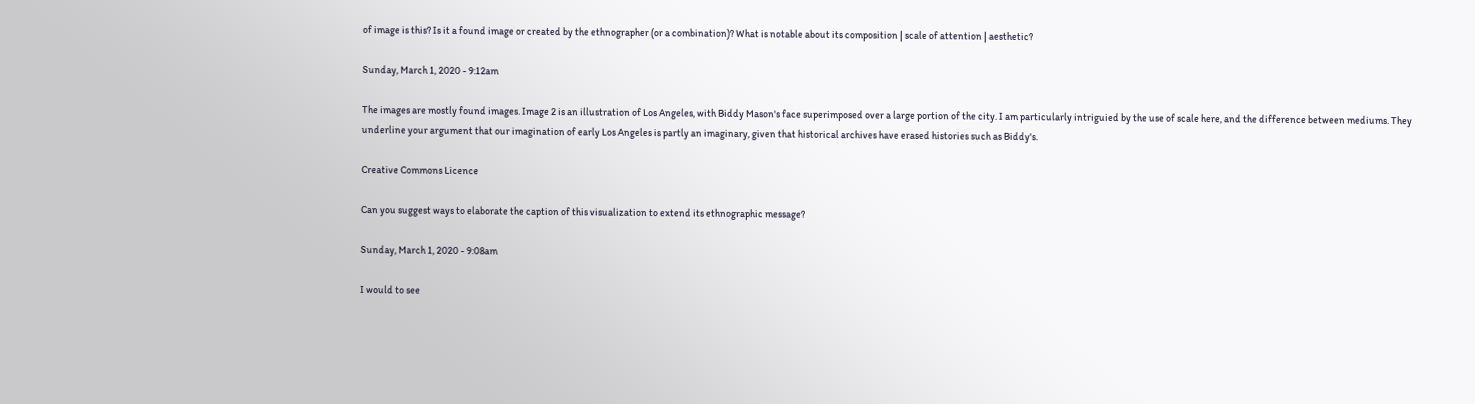of image is this? Is it a found image or created by the ethnographer (or a combination)? What is notable about its composition | scale of attention | aesthetic?

Sunday, March 1, 2020 - 9:12am

The images are mostly found images. Image 2 is an illustration of Los Angeles, with Biddy Mason's face superimposed over a large portion of the city. I am particularly intriguied by the use of scale here, and the difference between mediums. They underline your argument that our imagination of early Los Angeles is partly an imaginary, given that historical archives have erased histories such as Biddy's.

Creative Commons Licence

Can you suggest ways to elaborate the caption of this visualization to extend its ethnographic message?

Sunday, March 1, 2020 - 9:08am

I would to see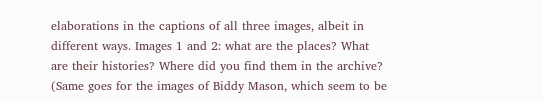elaborations in the captions of all three images, albeit in different ways. Images 1 and 2: what are the places? What are their histories? Where did you find them in the archive? (Same goes for the images of Biddy Mason, which seem to be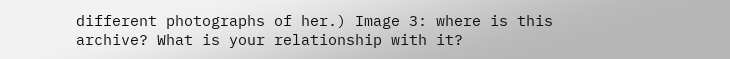different photographs of her.) Image 3: where is this archive? What is your relationship with it?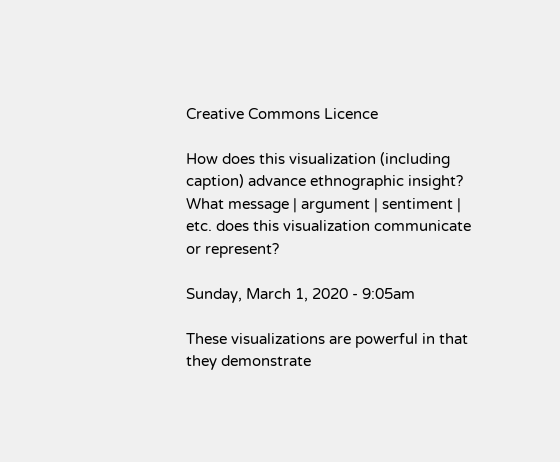Creative Commons Licence

How does this visualization (including caption) advance ethnographic insight? What message | argument | sentiment | etc. does this visualization communicate or represent?

Sunday, March 1, 2020 - 9:05am

These visualizations are powerful in that they demonstrate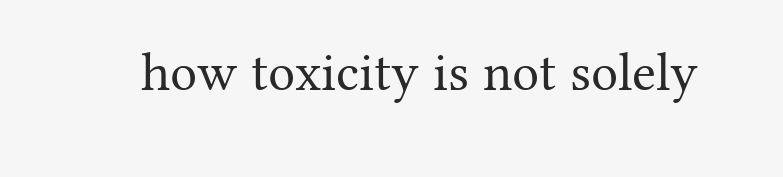how toxicity is not solely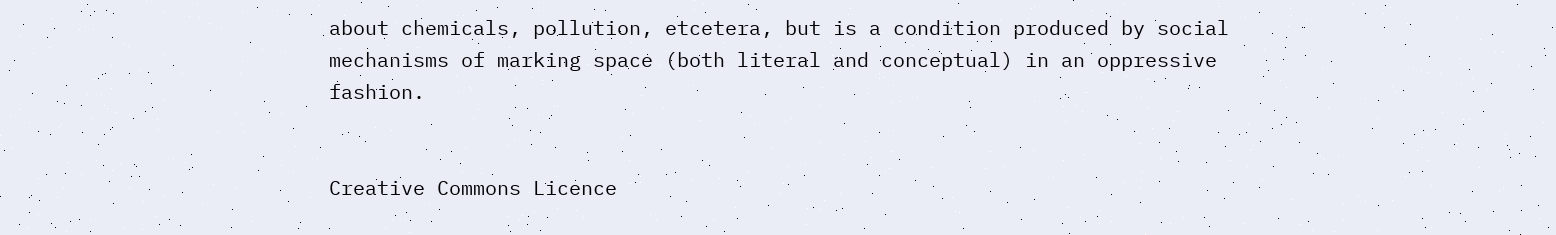about chemicals, pollution, etcetera, but is a condition produced by social mechanisms of marking space (both literal and conceptual) in an oppressive fashion.


Creative Commons Licence